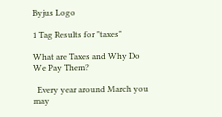Byjus Logo

1 Tag Results for "taxes"

What are Taxes and Why Do We Pay Them?

  Every year around March you may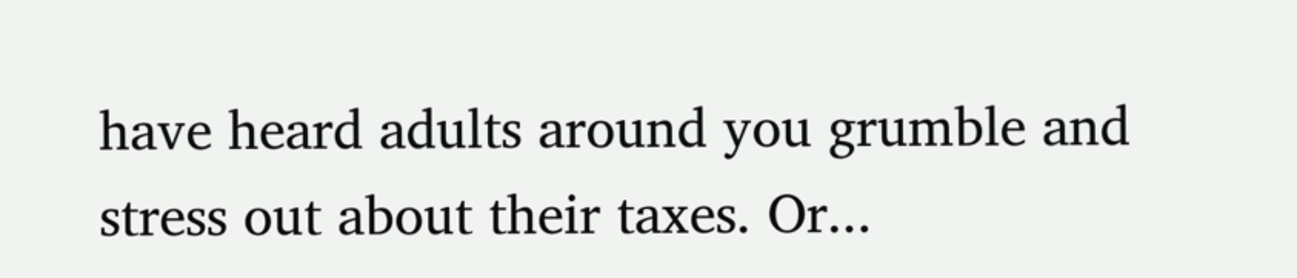have heard adults around you grumble and stress out about their taxes. Or...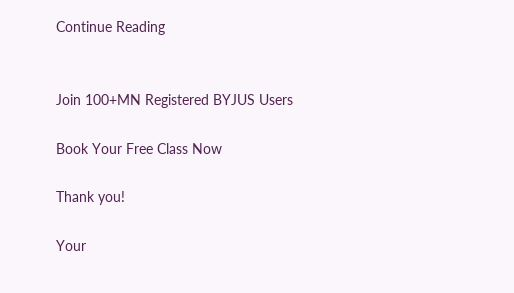Continue Reading


Join 100+MN Registered BYJUS Users

Book Your Free Class Now

Thank you!

Your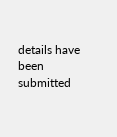details have been submitted